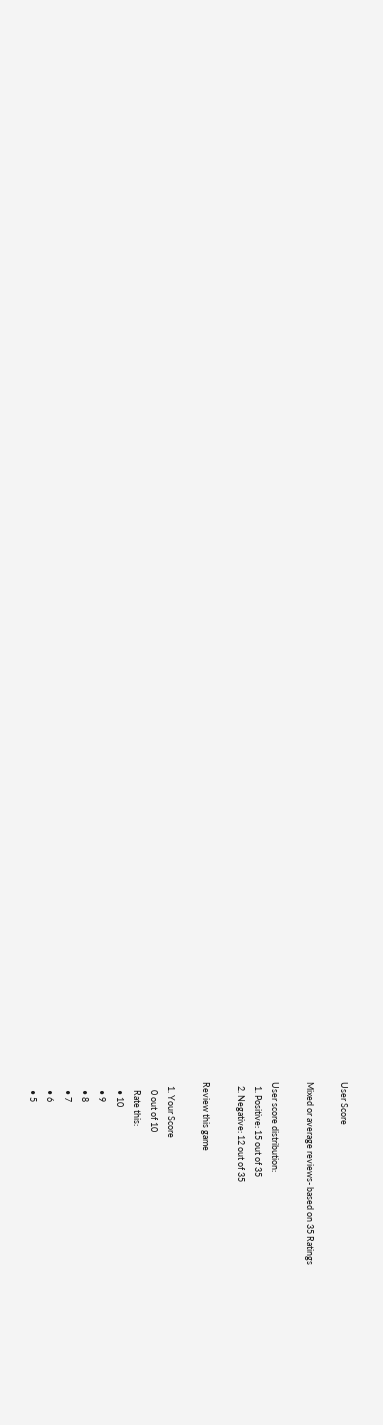User Score

Mixed or average reviews- based on 35 Ratings

User score distribution:
  1. Positive: 15 out of 35
  2. Negative: 12 out of 35

Review this game

  1. Your Score
    0 out of 10
    Rate this:
    • 10
    • 9
    • 8
    • 7
    • 6
    • 5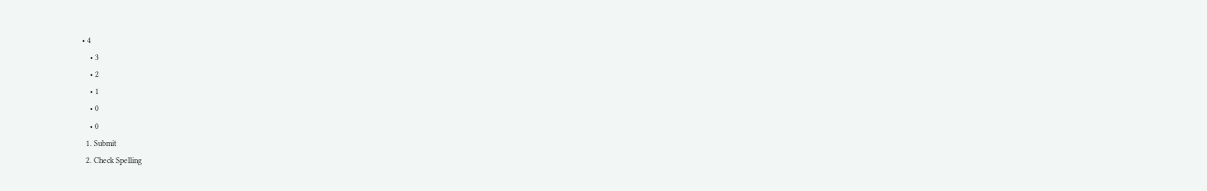• 4
    • 3
    • 2
    • 1
    • 0
    • 0
  1. Submit
  2. Check Spelling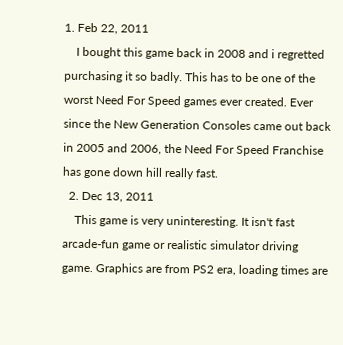1. Feb 22, 2011
    I bought this game back in 2008 and i regretted purchasing it so badly. This has to be one of the worst Need For Speed games ever created. Ever since the New Generation Consoles came out back in 2005 and 2006, the Need For Speed Franchise has gone down hill really fast.
  2. Dec 13, 2011
    This game is very uninteresting. It isn't fast arcade-fun game or realistic simulator driving game. Graphics are from PS2 era, loading times are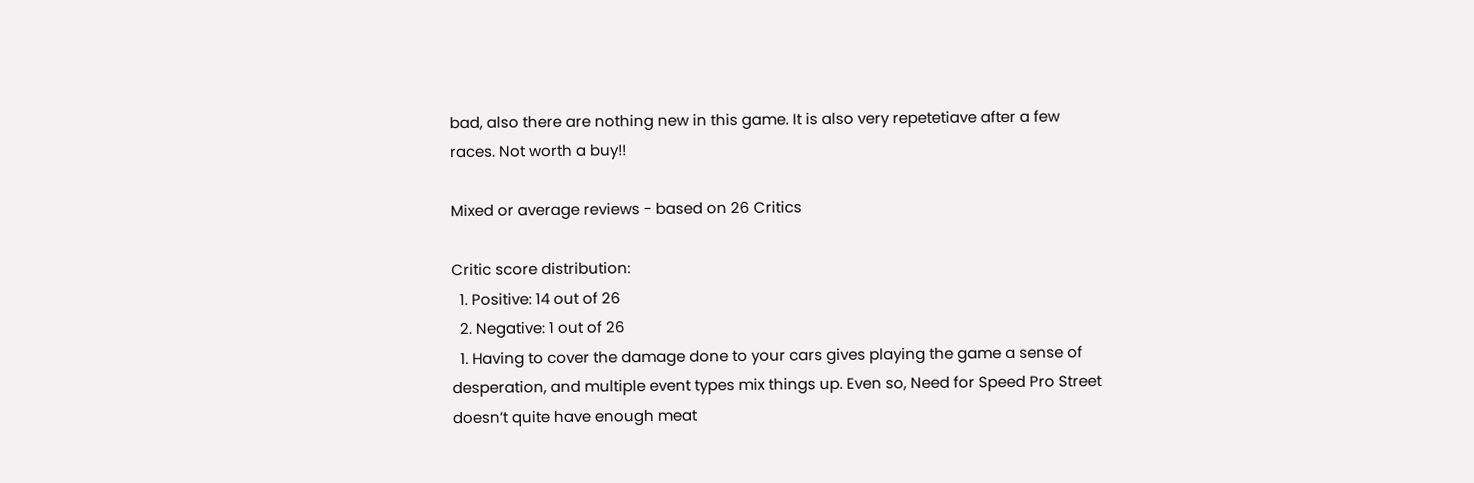bad, also there are nothing new in this game. It is also very repetetiave after a few races. Not worth a buy!!

Mixed or average reviews - based on 26 Critics

Critic score distribution:
  1. Positive: 14 out of 26
  2. Negative: 1 out of 26
  1. Having to cover the damage done to your cars gives playing the game a sense of desperation, and multiple event types mix things up. Even so, Need for Speed Pro Street doesn’t quite have enough meat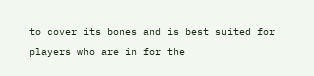to cover its bones and is best suited for players who are in for the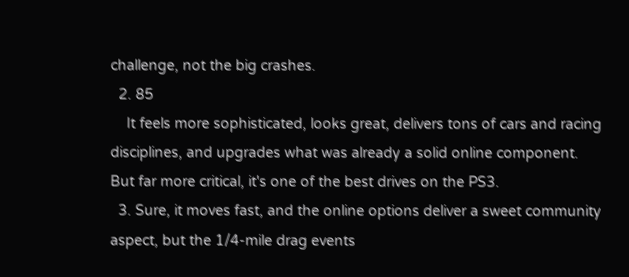challenge, not the big crashes.
  2. 85
    It feels more sophisticated, looks great, delivers tons of cars and racing disciplines, and upgrades what was already a solid online component. But far more critical, it's one of the best drives on the PS3.
  3. Sure, it moves fast, and the online options deliver a sweet community aspect, but the 1/4-mile drag events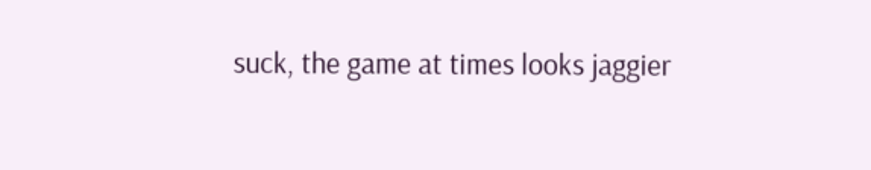suck, the game at times looks jaggier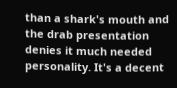than a shark's mouth and the drab presentation denies it much needed personality. It's a decent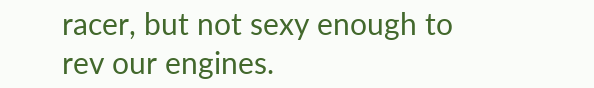racer, but not sexy enough to rev our engines.